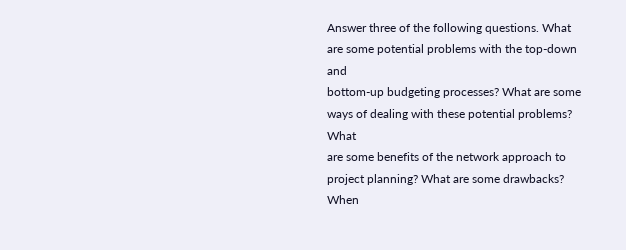Answer three of the following questions. What are some potential problems with the top-down and
bottom-up budgeting processes? What are some ways of dealing with these potential problems? What
are some benefits of the network approach to project planning? What are some drawbacks? When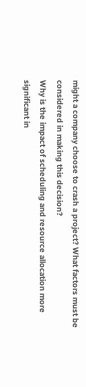might a company choose to crash a project? What factors must be considered in making this decision?
Why is the impact of scheduling and resource allocation more significant in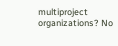multiproject
organizations? No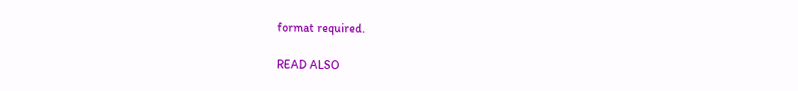format required.

READ ALSO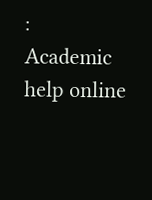:   Academic help online